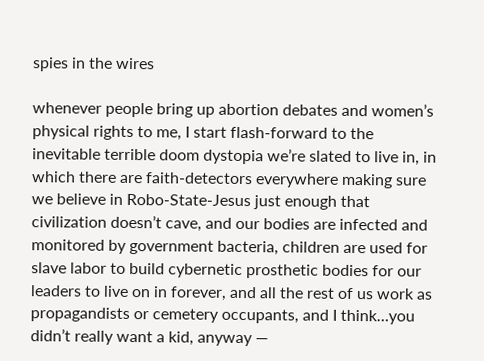spies in the wires

whenever people bring up abortion debates and women’s physical rights to me, I start flash-forward to the inevitable terrible doom dystopia we’re slated to live in, in which there are faith-detectors everywhere making sure we believe in Robo-State-Jesus just enough that civilization doesn’t cave, and our bodies are infected and monitored by government bacteria, children are used for slave labor to build cybernetic prosthetic bodies for our leaders to live on in forever, and all the rest of us work as propagandists or cemetery occupants, and I think…you didn’t really want a kid, anyway —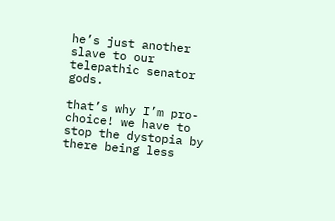he’s just another slave to our telepathic senator gods.

that’s why I’m pro-choice! we have to stop the dystopia by there being less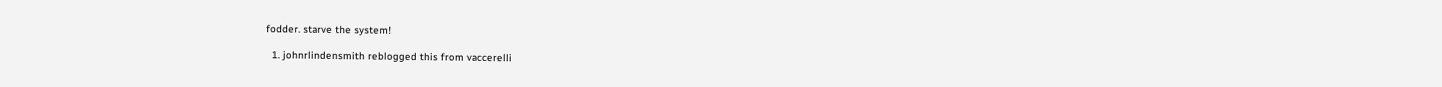fodder. starve the system!

  1. johnrlindensmith reblogged this from vaccerelli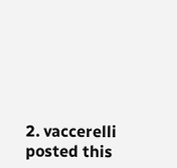2. vaccerelli posted this